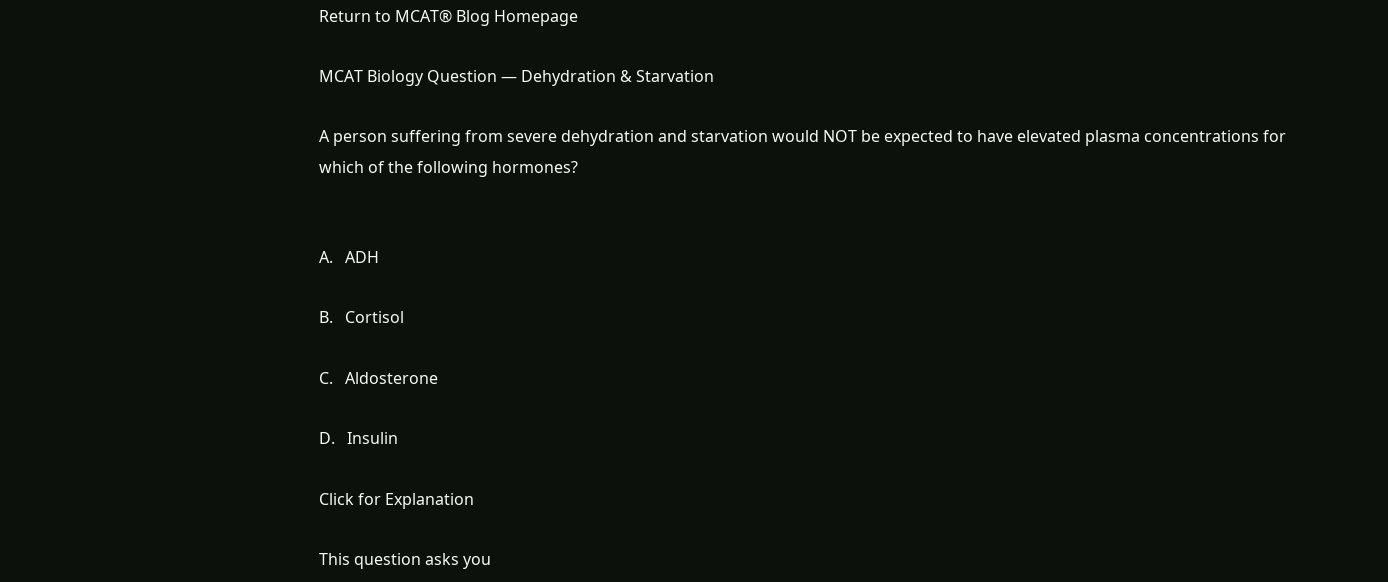Return to MCAT® Blog Homepage

MCAT Biology Question — Dehydration & Starvation

A person suffering from severe dehydration and starvation would NOT be expected to have elevated plasma concentrations for which of the following hormones?


A.   ADH

B.   Cortisol

C.   Aldosterone

D.   Insulin

Click for Explanation

This question asks you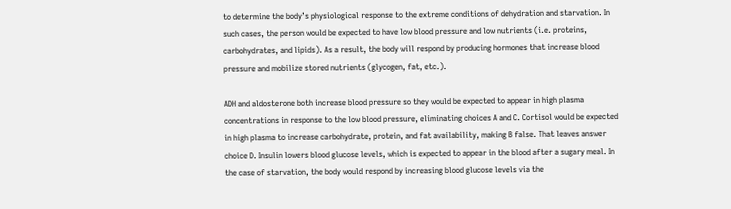to determine the body’s physiological response to the extreme conditions of dehydration and starvation. In such cases, the person would be expected to have low blood pressure and low nutrients (i.e. proteins, carbohydrates, and lipids). As a result, the body will respond by producing hormones that increase blood pressure and mobilize stored nutrients (glycogen, fat, etc.).

ADH and aldosterone both increase blood pressure so they would be expected to appear in high plasma concentrations in response to the low blood pressure, eliminating choices A and C. Cortisol would be expected in high plasma to increase carbohydrate, protein, and fat availability, making B false. That leaves answer choice D. Insulin lowers blood glucose levels, which is expected to appear in the blood after a sugary meal. In the case of starvation, the body would respond by increasing blood glucose levels via the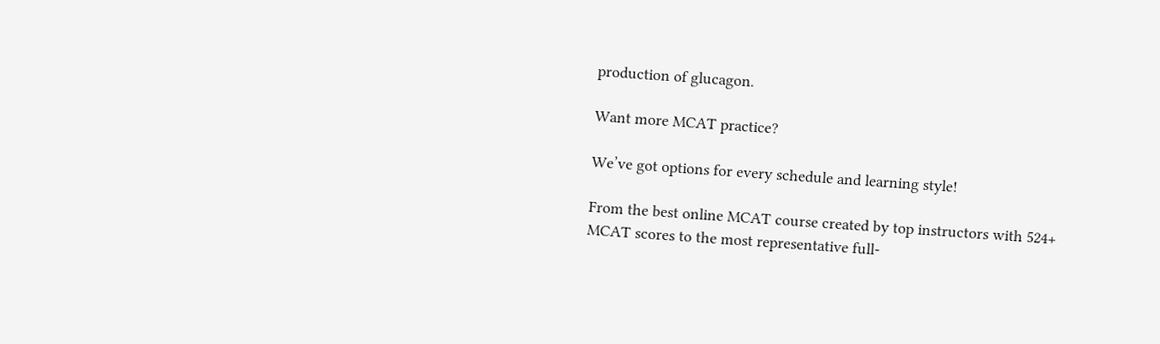production of glucagon.

Want more MCAT practice?

We’ve got options for every schedule and learning style!

From the best online MCAT course created by top instructors with 524+ MCAT scores to the most representative full-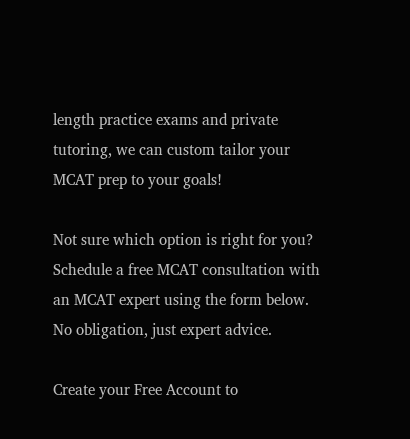length practice exams and private tutoring, we can custom tailor your MCAT prep to your goals!

Not sure which option is right for you? Schedule a free MCAT consultation with an MCAT expert using the form below. No obligation, just expert advice.

Create your Free Account to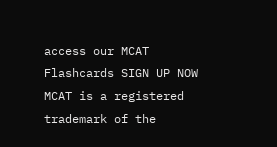access our MCAT Flashcards SIGN UP NOW
MCAT is a registered trademark of the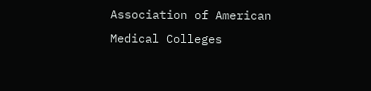Association of American Medical Colleges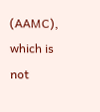(AAMC), which is not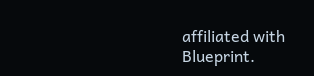affiliated with Blueprint.